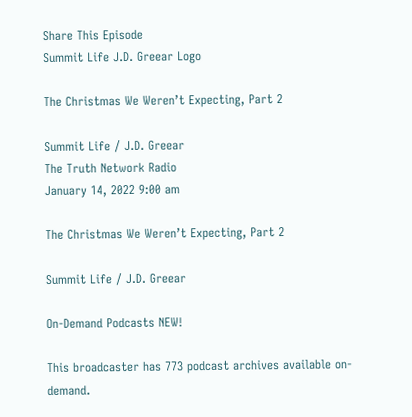Share This Episode
Summit Life J.D. Greear Logo

The Christmas We Weren’t Expecting, Part 2

Summit Life / J.D. Greear
The Truth Network Radio
January 14, 2022 9:00 am

The Christmas We Weren’t Expecting, Part 2

Summit Life / J.D. Greear

On-Demand Podcasts NEW!

This broadcaster has 773 podcast archives available on-demand.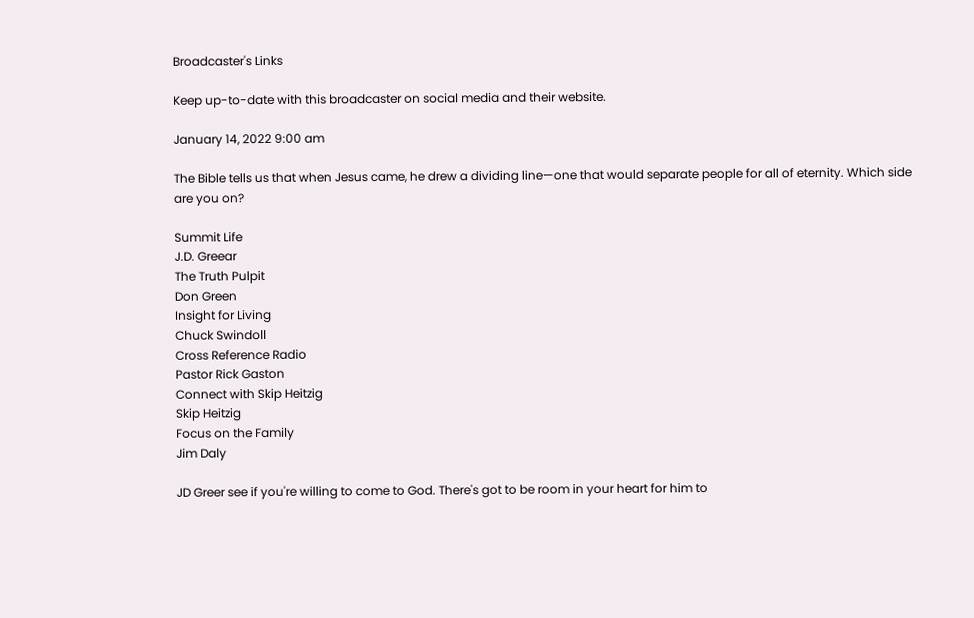Broadcaster's Links

Keep up-to-date with this broadcaster on social media and their website.

January 14, 2022 9:00 am

The Bible tells us that when Jesus came, he drew a dividing line—one that would separate people for all of eternity. Which side are you on?

Summit Life
J.D. Greear
The Truth Pulpit
Don Green
Insight for Living
Chuck Swindoll
Cross Reference Radio
Pastor Rick Gaston
Connect with Skip Heitzig
Skip Heitzig
Focus on the Family
Jim Daly

JD Greer see if you're willing to come to God. There's got to be room in your heart for him to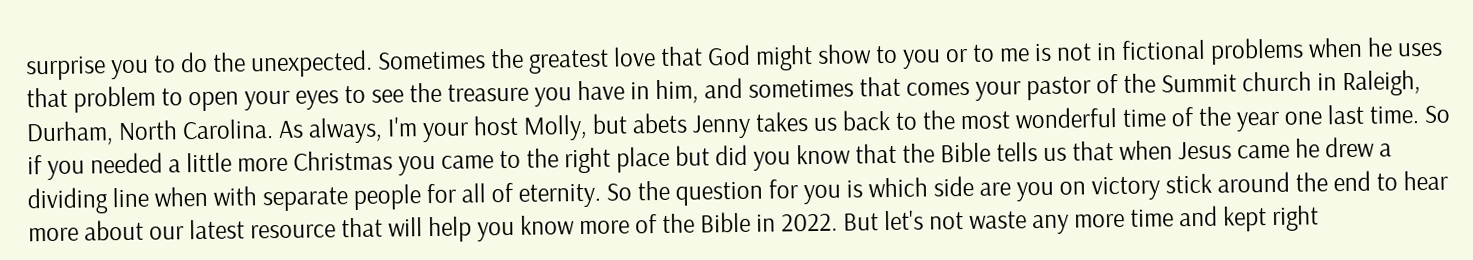surprise you to do the unexpected. Sometimes the greatest love that God might show to you or to me is not in fictional problems when he uses that problem to open your eyes to see the treasure you have in him, and sometimes that comes your pastor of the Summit church in Raleigh, Durham, North Carolina. As always, I'm your host Molly, but abets Jenny takes us back to the most wonderful time of the year one last time. So if you needed a little more Christmas you came to the right place but did you know that the Bible tells us that when Jesus came he drew a dividing line when with separate people for all of eternity. So the question for you is which side are you on victory stick around the end to hear more about our latest resource that will help you know more of the Bible in 2022. But let's not waste any more time and kept right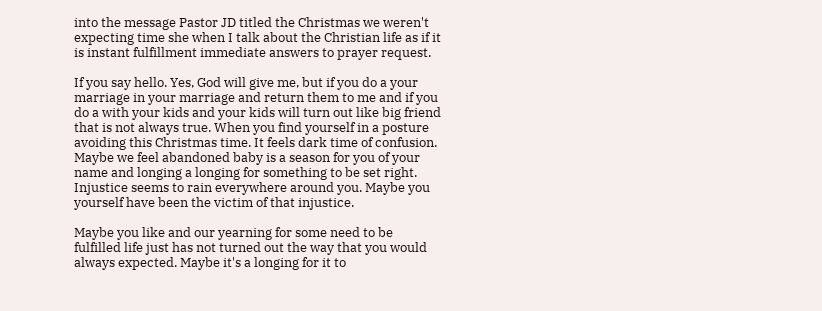into the message Pastor JD titled the Christmas we weren't expecting time she when I talk about the Christian life as if it is instant fulfillment immediate answers to prayer request.

If you say hello. Yes, God will give me, but if you do a your marriage in your marriage and return them to me and if you do a with your kids and your kids will turn out like big friend that is not always true. When you find yourself in a posture avoiding this Christmas time. It feels dark time of confusion. Maybe we feel abandoned baby is a season for you of your name and longing a longing for something to be set right. Injustice seems to rain everywhere around you. Maybe you yourself have been the victim of that injustice.

Maybe you like and our yearning for some need to be fulfilled life just has not turned out the way that you would always expected. Maybe it's a longing for it to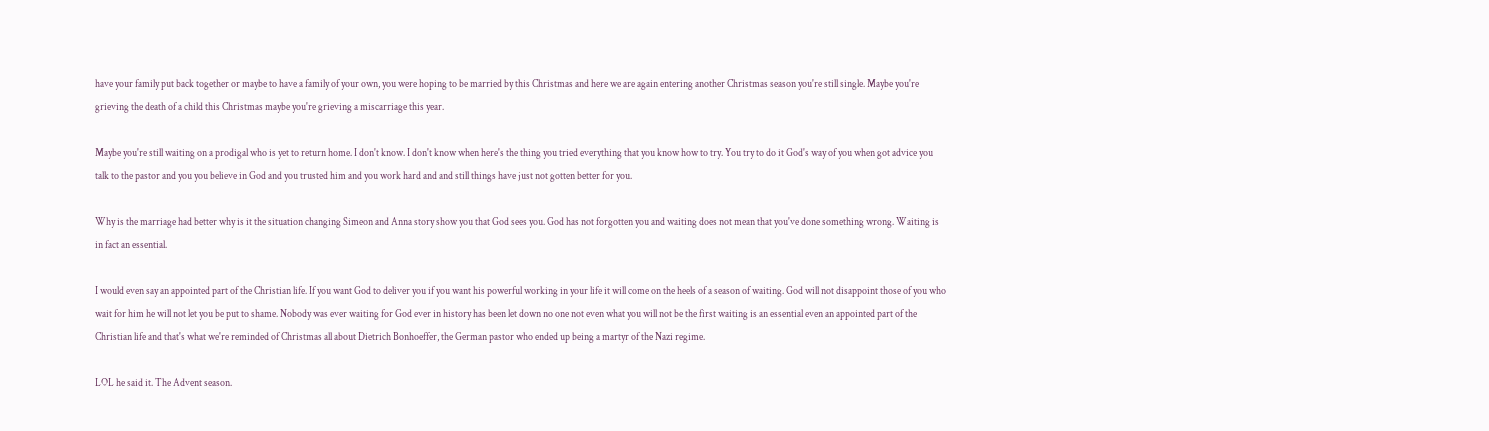have your family put back together or maybe to have a family of your own, you were hoping to be married by this Christmas and here we are again entering another Christmas season you're still single. Maybe you're grieving the death of a child this Christmas maybe you're grieving a miscarriage this year.

Maybe you're still waiting on a prodigal who is yet to return home. I don't know. I don't know when here's the thing you tried everything that you know how to try. You try to do it God's way of you when got advice you talk to the pastor and you you believe in God and you trusted him and you work hard and and still things have just not gotten better for you.

Why is the marriage had better why is it the situation changing Simeon and Anna story show you that God sees you. God has not forgotten you and waiting does not mean that you've done something wrong. Waiting is in fact an essential.

I would even say an appointed part of the Christian life. If you want God to deliver you if you want his powerful working in your life it will come on the heels of a season of waiting. God will not disappoint those of you who wait for him he will not let you be put to shame. Nobody was ever waiting for God ever in history has been let down no one not even what you will not be the first waiting is an essential even an appointed part of the Christian life and that's what we're reminded of Christmas all about Dietrich Bonhoeffer, the German pastor who ended up being a martyr of the Nazi regime.

LOL he said it. The Advent season.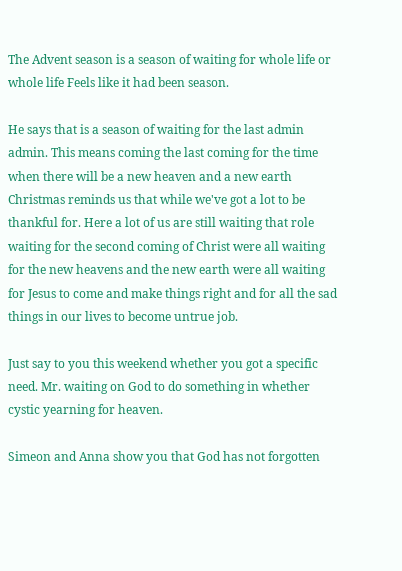The Advent season is a season of waiting for whole life or whole life Feels like it had been season.

He says that is a season of waiting for the last admin admin. This means coming the last coming for the time when there will be a new heaven and a new earth Christmas reminds us that while we've got a lot to be thankful for. Here a lot of us are still waiting that role waiting for the second coming of Christ were all waiting for the new heavens and the new earth were all waiting for Jesus to come and make things right and for all the sad things in our lives to become untrue job.

Just say to you this weekend whether you got a specific need. Mr. waiting on God to do something in whether cystic yearning for heaven.

Simeon and Anna show you that God has not forgotten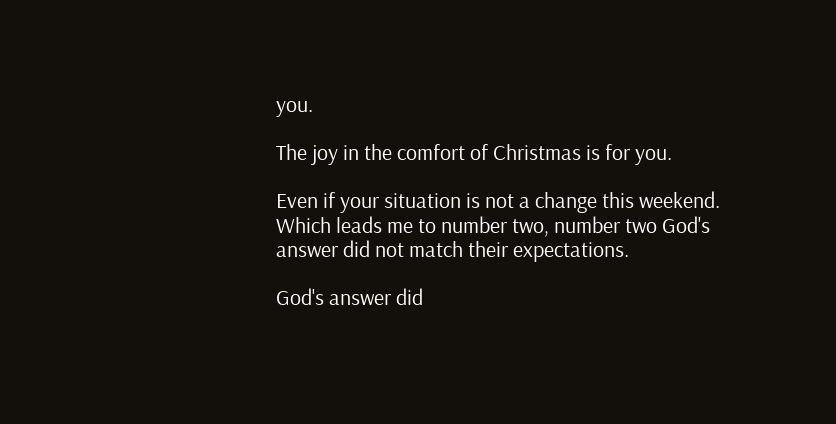you.

The joy in the comfort of Christmas is for you.

Even if your situation is not a change this weekend. Which leads me to number two, number two God's answer did not match their expectations.

God's answer did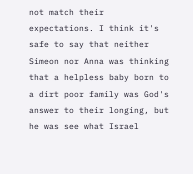not match their expectations. I think it's safe to say that neither Simeon nor Anna was thinking that a helpless baby born to a dirt poor family was God's answer to their longing, but he was see what Israel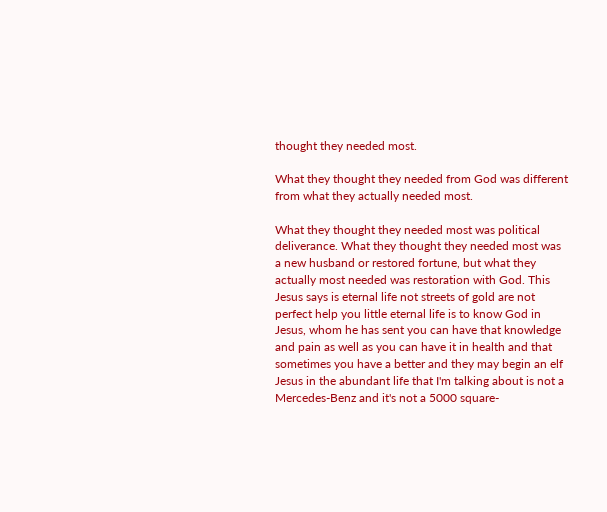thought they needed most.

What they thought they needed from God was different from what they actually needed most.

What they thought they needed most was political deliverance. What they thought they needed most was a new husband or restored fortune, but what they actually most needed was restoration with God. This Jesus says is eternal life not streets of gold are not perfect help you little eternal life is to know God in Jesus, whom he has sent you can have that knowledge and pain as well as you can have it in health and that sometimes you have a better and they may begin an elf Jesus in the abundant life that I'm talking about is not a Mercedes-Benz and it's not a 5000 square-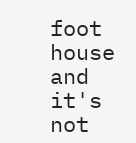foot house and it's not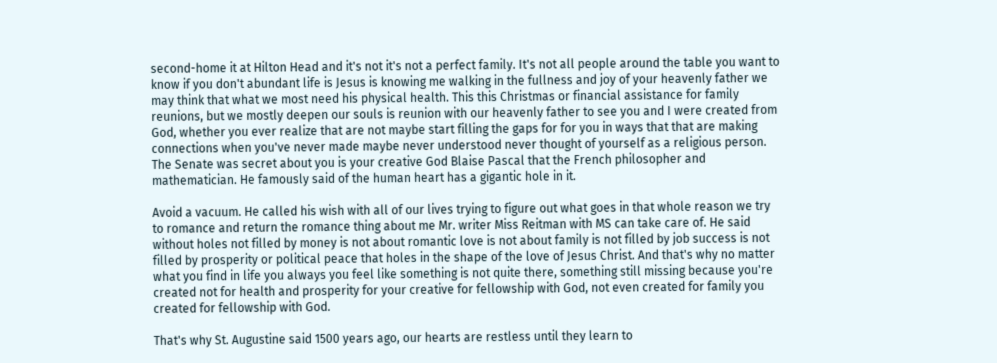second-home it at Hilton Head and it's not it's not a perfect family. It's not all people around the table you want to know if you don't abundant life is Jesus is knowing me walking in the fullness and joy of your heavenly father we may think that what we most need his physical health. This this Christmas or financial assistance for family reunions, but we mostly deepen our souls is reunion with our heavenly father to see you and I were created from God, whether you ever realize that are not maybe start filling the gaps for for you in ways that that are making connections when you've never made maybe never understood never thought of yourself as a religious person. The Senate was secret about you is your creative God Blaise Pascal that the French philosopher and mathematician. He famously said of the human heart has a gigantic hole in it.

Avoid a vacuum. He called his wish with all of our lives trying to figure out what goes in that whole reason we try to romance and return the romance thing about me Mr. writer Miss Reitman with MS can take care of. He said without holes not filled by money is not about romantic love is not about family is not filled by job success is not filled by prosperity or political peace that holes in the shape of the love of Jesus Christ. And that's why no matter what you find in life you always you feel like something is not quite there, something still missing because you're created not for health and prosperity for your creative for fellowship with God, not even created for family you created for fellowship with God.

That's why St. Augustine said 1500 years ago, our hearts are restless until they learn to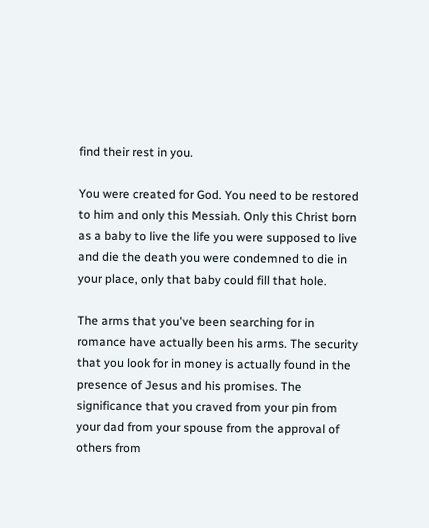find their rest in you.

You were created for God. You need to be restored to him and only this Messiah. Only this Christ born as a baby to live the life you were supposed to live and die the death you were condemned to die in your place, only that baby could fill that hole.

The arms that you've been searching for in romance have actually been his arms. The security that you look for in money is actually found in the presence of Jesus and his promises. The significance that you craved from your pin from your dad from your spouse from the approval of others from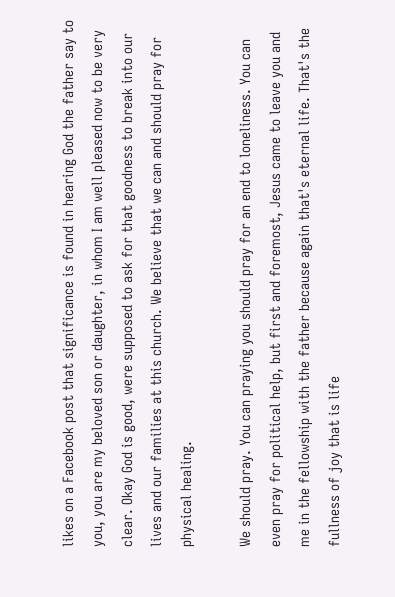likes on a Facebook post that significance is found in hearing God the father say to you, you are my beloved son or daughter, in whom I am well pleased now to be very clear. Okay God is good, were supposed to ask for that goodness to break into our lives and our families at this church. We believe that we can and should pray for physical healing.

We should pray. You can praying you should pray for an end to loneliness. You can even pray for political help, but first and foremost, Jesus came to leave you and me in the fellowship with the father because again that's eternal life. That's the fullness of joy that is life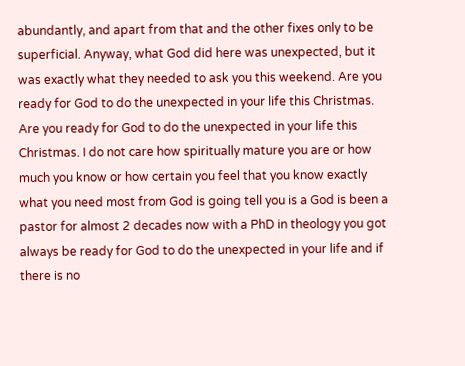abundantly, and apart from that and the other fixes only to be superficial. Anyway, what God did here was unexpected, but it was exactly what they needed to ask you this weekend. Are you ready for God to do the unexpected in your life this Christmas. Are you ready for God to do the unexpected in your life this Christmas. I do not care how spiritually mature you are or how much you know or how certain you feel that you know exactly what you need most from God is going tell you is a God is been a pastor for almost 2 decades now with a PhD in theology you got always be ready for God to do the unexpected in your life and if there is no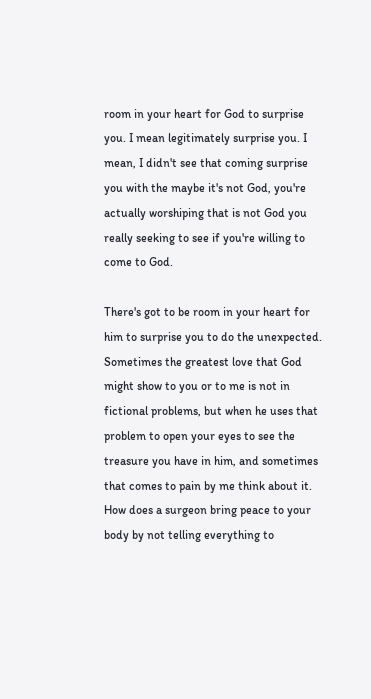room in your heart for God to surprise you. I mean legitimately surprise you. I mean, I didn't see that coming surprise you with the maybe it's not God, you're actually worshiping that is not God you really seeking to see if you're willing to come to God.

There's got to be room in your heart for him to surprise you to do the unexpected. Sometimes the greatest love that God might show to you or to me is not in fictional problems, but when he uses that problem to open your eyes to see the treasure you have in him, and sometimes that comes to pain by me think about it. How does a surgeon bring peace to your body by not telling everything to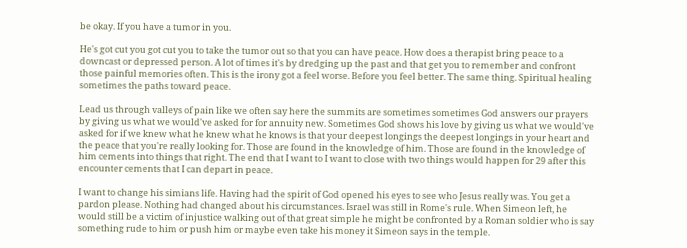be okay. If you have a tumor in you.

He's got cut you got cut you to take the tumor out so that you can have peace. How does a therapist bring peace to a downcast or depressed person. A lot of times it's by dredging up the past and that get you to remember and confront those painful memories often. This is the irony got a feel worse. Before you feel better. The same thing. Spiritual healing sometimes the paths toward peace.

Lead us through valleys of pain like we often say here the summits are sometimes sometimes God answers our prayers by giving us what we would've asked for for annuity new. Sometimes God shows his love by giving us what we would've asked for if we knew what he knew what he knows is that your deepest longings the deepest longings in your heart and the peace that you're really looking for. Those are found in the knowledge of him. Those are found in the knowledge of him cements into things that right. The end that I want to I want to close with two things would happen for 29 after this encounter cements that I can depart in peace.

I want to change his simians life. Having had the spirit of God opened his eyes to see who Jesus really was. You get a pardon please. Nothing had changed about his circumstances. Israel was still in Rome's rule. When Simeon left, he would still be a victim of injustice walking out of that great simple he might be confronted by a Roman soldier who is say something rude to him or push him or maybe even take his money it Simeon says in the temple.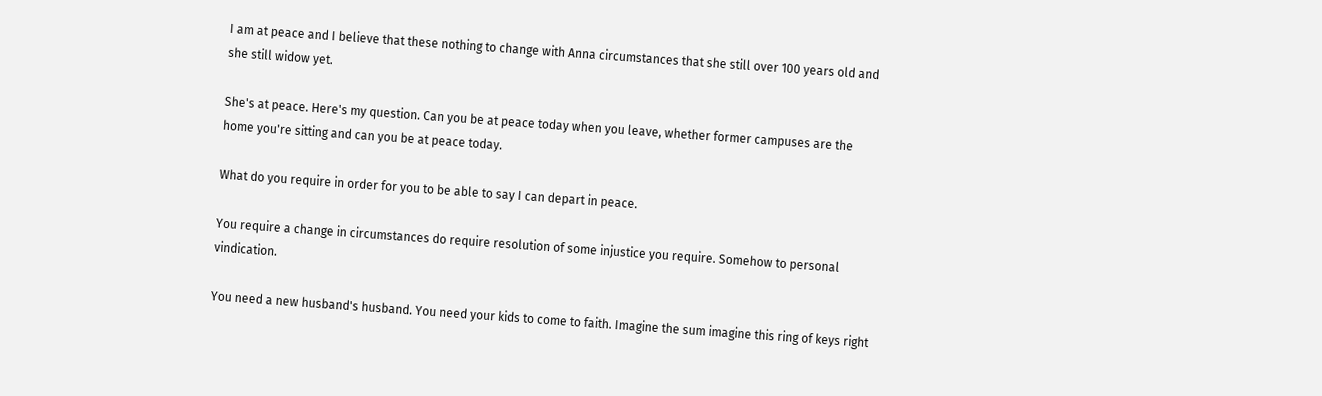I am at peace and I believe that these nothing to change with Anna circumstances that she still over 100 years old and she still widow yet.

She's at peace. Here's my question. Can you be at peace today when you leave, whether former campuses are the home you're sitting and can you be at peace today.

What do you require in order for you to be able to say I can depart in peace.

You require a change in circumstances do require resolution of some injustice you require. Somehow to personal vindication.

You need a new husband's husband. You need your kids to come to faith. Imagine the sum imagine this ring of keys right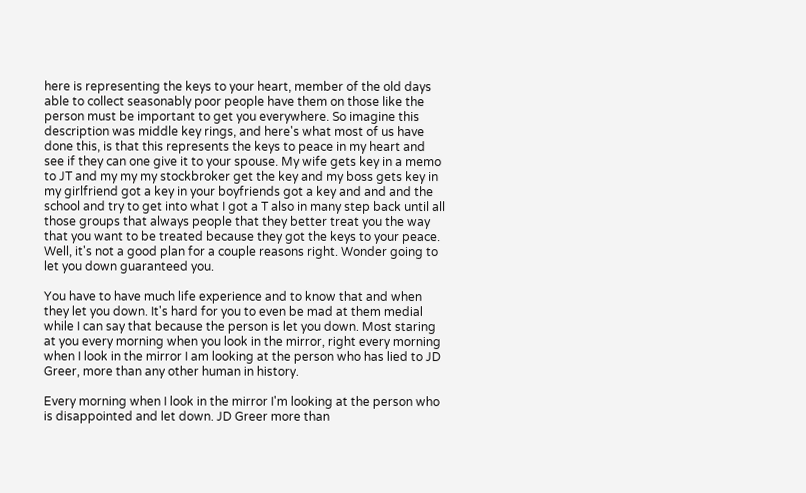here is representing the keys to your heart, member of the old days able to collect seasonably poor people have them on those like the person must be important to get you everywhere. So imagine this description was middle key rings, and here's what most of us have done this, is that this represents the keys to peace in my heart and see if they can one give it to your spouse. My wife gets key in a memo to JT and my my my stockbroker get the key and my boss gets key in my girlfriend got a key in your boyfriends got a key and and and the school and try to get into what I got a T also in many step back until all those groups that always people that they better treat you the way that you want to be treated because they got the keys to your peace. Well, it's not a good plan for a couple reasons right. Wonder going to let you down guaranteed you.

You have to have much life experience and to know that and when they let you down. It's hard for you to even be mad at them medial while I can say that because the person is let you down. Most staring at you every morning when you look in the mirror, right every morning when I look in the mirror I am looking at the person who has lied to JD Greer, more than any other human in history.

Every morning when I look in the mirror I'm looking at the person who is disappointed and let down. JD Greer more than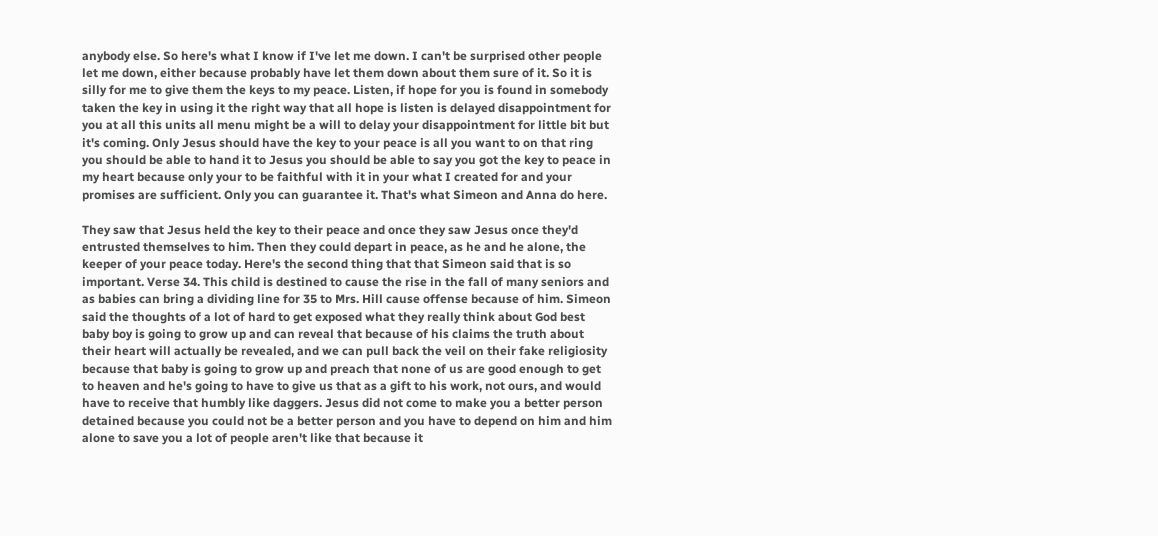anybody else. So here's what I know if I've let me down. I can't be surprised other people let me down, either because probably have let them down about them sure of it. So it is silly for me to give them the keys to my peace. Listen, if hope for you is found in somebody taken the key in using it the right way that all hope is listen is delayed disappointment for you at all this units all menu might be a will to delay your disappointment for little bit but it's coming. Only Jesus should have the key to your peace is all you want to on that ring you should be able to hand it to Jesus you should be able to say you got the key to peace in my heart because only your to be faithful with it in your what I created for and your promises are sufficient. Only you can guarantee it. That's what Simeon and Anna do here.

They saw that Jesus held the key to their peace and once they saw Jesus once they'd entrusted themselves to him. Then they could depart in peace, as he and he alone, the keeper of your peace today. Here's the second thing that that Simeon said that is so important. Verse 34. This child is destined to cause the rise in the fall of many seniors and as babies can bring a dividing line for 35 to Mrs. Hill cause offense because of him. Simeon said the thoughts of a lot of hard to get exposed what they really think about God best baby boy is going to grow up and can reveal that because of his claims the truth about their heart will actually be revealed, and we can pull back the veil on their fake religiosity because that baby is going to grow up and preach that none of us are good enough to get to heaven and he's going to have to give us that as a gift to his work, not ours, and would have to receive that humbly like daggers. Jesus did not come to make you a better person detained because you could not be a better person and you have to depend on him and him alone to save you a lot of people aren't like that because it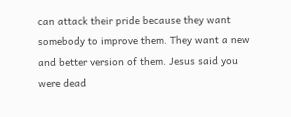can attack their pride because they want somebody to improve them. They want a new and better version of them. Jesus said you were dead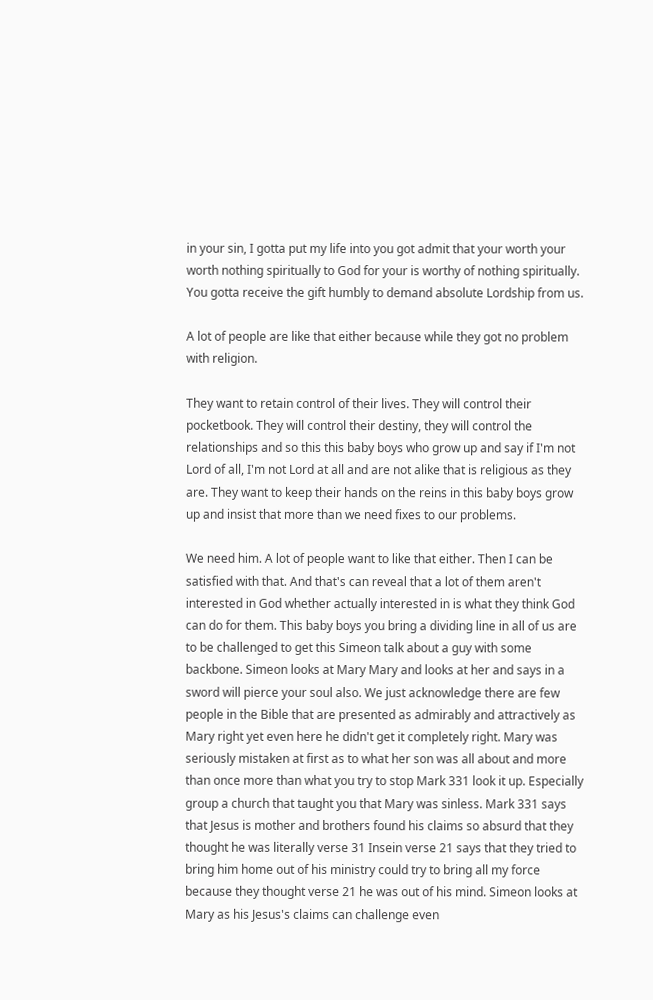in your sin, I gotta put my life into you got admit that your worth your worth nothing spiritually to God for your is worthy of nothing spiritually. You gotta receive the gift humbly to demand absolute Lordship from us.

A lot of people are like that either because while they got no problem with religion.

They want to retain control of their lives. They will control their pocketbook. They will control their destiny, they will control the relationships and so this this baby boys who grow up and say if I'm not Lord of all, I'm not Lord at all and are not alike that is religious as they are. They want to keep their hands on the reins in this baby boys grow up and insist that more than we need fixes to our problems.

We need him. A lot of people want to like that either. Then I can be satisfied with that. And that's can reveal that a lot of them aren't interested in God whether actually interested in is what they think God can do for them. This baby boys you bring a dividing line in all of us are to be challenged to get this Simeon talk about a guy with some backbone. Simeon looks at Mary Mary and looks at her and says in a sword will pierce your soul also. We just acknowledge there are few people in the Bible that are presented as admirably and attractively as Mary right yet even here he didn't get it completely right. Mary was seriously mistaken at first as to what her son was all about and more than once more than what you try to stop Mark 331 look it up. Especially group a church that taught you that Mary was sinless. Mark 331 says that Jesus is mother and brothers found his claims so absurd that they thought he was literally verse 31 Insein verse 21 says that they tried to bring him home out of his ministry could try to bring all my force because they thought verse 21 he was out of his mind. Simeon looks at Mary as his Jesus's claims can challenge even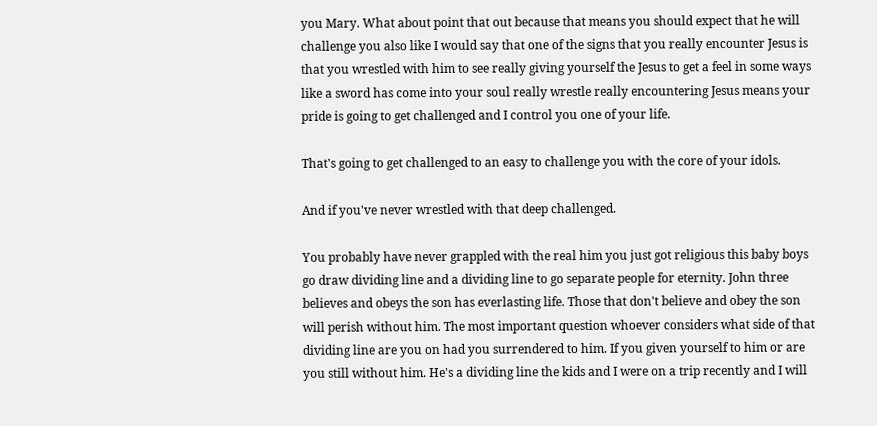you Mary. What about point that out because that means you should expect that he will challenge you also like I would say that one of the signs that you really encounter Jesus is that you wrestled with him to see really giving yourself the Jesus to get a feel in some ways like a sword has come into your soul really wrestle really encountering Jesus means your pride is going to get challenged and I control you one of your life.

That's going to get challenged to an easy to challenge you with the core of your idols.

And if you've never wrestled with that deep challenged.

You probably have never grappled with the real him you just got religious this baby boys go draw dividing line and a dividing line to go separate people for eternity. John three believes and obeys the son has everlasting life. Those that don't believe and obey the son will perish without him. The most important question whoever considers what side of that dividing line are you on had you surrendered to him. If you given yourself to him or are you still without him. He's a dividing line the kids and I were on a trip recently and I will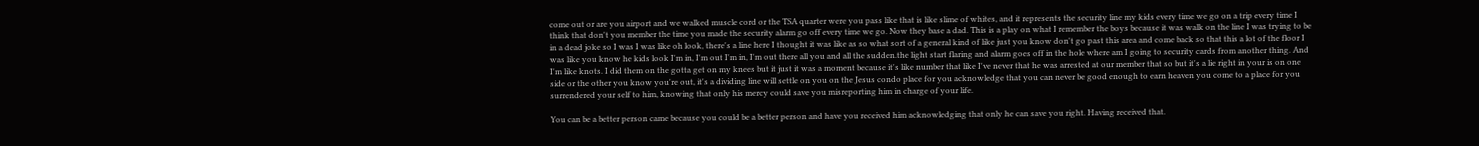come out or are you airport and we walked muscle cord or the TSA quarter were you pass like that is like slime of whites, and it represents the security line my kids every time we go on a trip every time I think that don't you member the time you made the security alarm go off every time we go. Now they base a dad. This is a play on what I remember the boys because it was walk on the line I was trying to be in a dead joke so I was I was like oh look, there's a line here I thought it was like as so what sort of a general kind of like just you know don't go past this area and come back so that this a lot of the floor I was like you know he kids look I'm in, I'm out I'm in, I'm out there all you and all the sudden.the light start flaring and alarm goes off in the hole where am I going to security cards from another thing. And I'm like knots. I did them on the gotta get on my knees but it just it was a moment because it's like number that like I've never that he was arrested at our member that so but it's a lie right in your is on one side or the other you know you're out, it's a dividing line will settle on you on the Jesus condo place for you acknowledge that you can never be good enough to earn heaven you come to a place for you surrendered your self to him, knowing that only his mercy could save you misreporting him in charge of your life.

You can be a better person came because you could be a better person and have you received him acknowledging that only he can save you right. Having received that.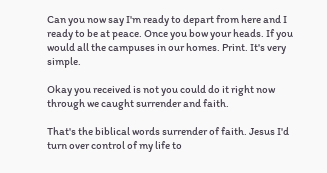Can you now say I'm ready to depart from here and I ready to be at peace. Once you bow your heads. If you would all the campuses in our homes. Print. It's very simple.

Okay you received is not you could do it right now through we caught surrender and faith.

That's the biblical words surrender of faith. Jesus I'd turn over control of my life to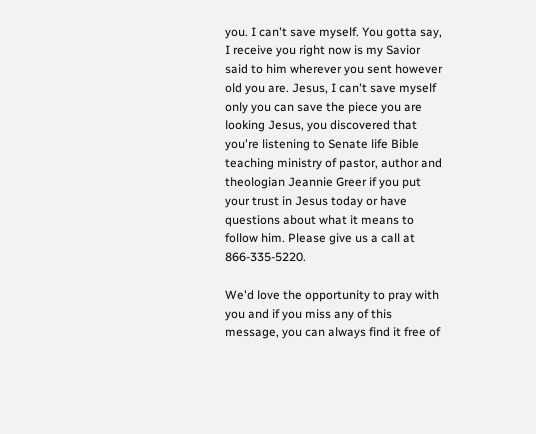you. I can't save myself. You gotta say, I receive you right now is my Savior said to him wherever you sent however old you are. Jesus, I can't save myself only you can save the piece you are looking Jesus, you discovered that you're listening to Senate life Bible teaching ministry of pastor, author and theologian Jeannie Greer if you put your trust in Jesus today or have questions about what it means to follow him. Please give us a call at 866-335-5220.

We'd love the opportunity to pray with you and if you miss any of this message, you can always find it free of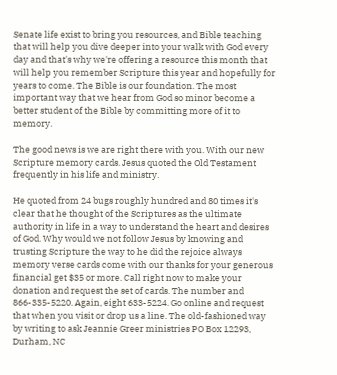Senate life exist to bring you resources, and Bible teaching that will help you dive deeper into your walk with God every day and that's why we're offering a resource this month that will help you remember Scripture this year and hopefully for years to come. The Bible is our foundation. The most important way that we hear from God so minor become a better student of the Bible by committing more of it to memory.

The good news is we are right there with you. With our new Scripture memory cards. Jesus quoted the Old Testament frequently in his life and ministry.

He quoted from 24 bugs roughly hundred and 80 times it's clear that he thought of the Scriptures as the ultimate authority in life in a way to understand the heart and desires of God. Why would we not follow Jesus by knowing and trusting Scripture the way to he did the rejoice always memory verse cards come with our thanks for your generous financial get $35 or more. Call right now to make your donation and request the set of cards. The number and 866-335-5220. Again, eight 633-5224. Go online and request that when you visit or drop us a line. The old-fashioned way by writing to ask Jeannie Greer ministries PO Box 12293, Durham, NC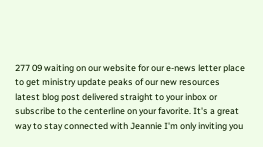277 09 waiting on our website for our e-news letter place to get ministry update peaks of our new resources latest blog post delivered straight to your inbox or subscribe to the centerline on your favorite. It's a great way to stay connected with Jeannie I'm only inviting you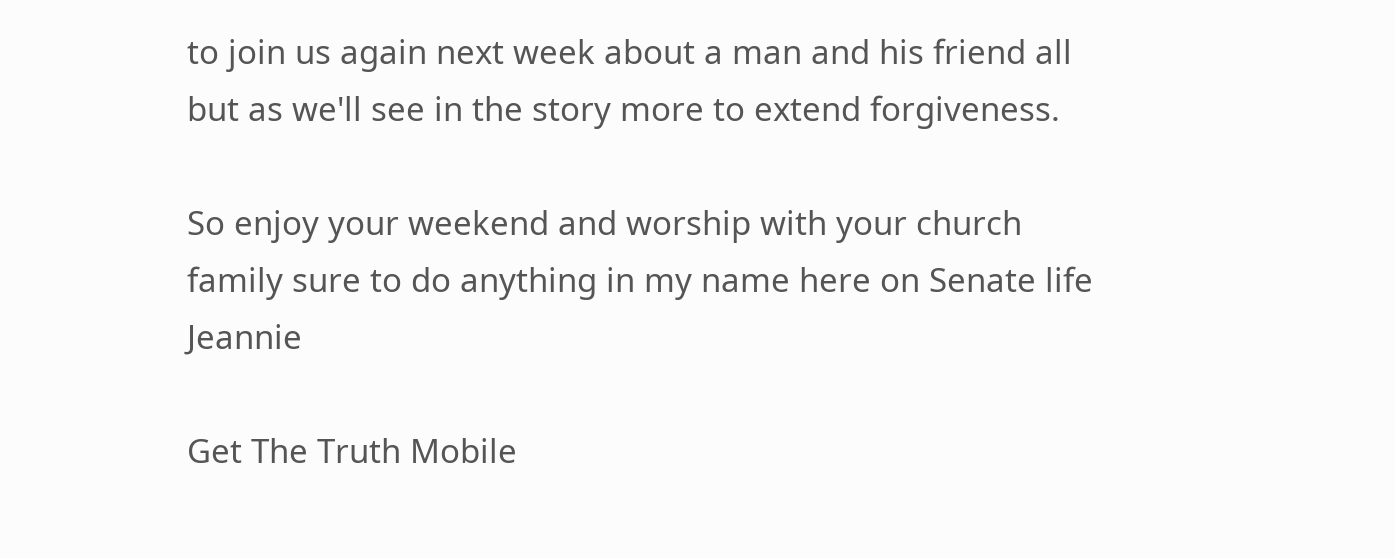to join us again next week about a man and his friend all but as we'll see in the story more to extend forgiveness.

So enjoy your weekend and worship with your church family sure to do anything in my name here on Senate life Jeannie

Get The Truth Mobile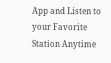App and Listen to your Favorite Station Anytime